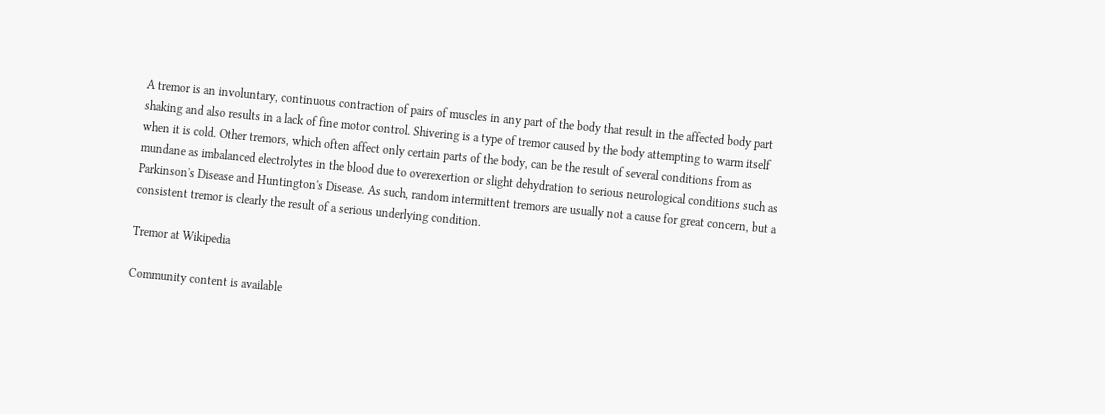A tremor is an involuntary, continuous contraction of pairs of muscles in any part of the body that result in the affected body part shaking and also results in a lack of fine motor control. Shivering is a type of tremor caused by the body attempting to warm itself when it is cold. Other tremors, which often affect only certain parts of the body, can be the result of several conditions from as mundane as imbalanced electrolytes in the blood due to overexertion or slight dehydration to serious neurological conditions such as Parkinson's Disease and Huntington's Disease. As such, random intermittent tremors are usually not a cause for great concern, but a consistent tremor is clearly the result of a serious underlying condition.

Tremor at Wikipedia

Community content is available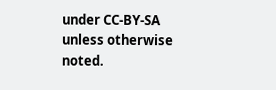under CC-BY-SA unless otherwise noted.